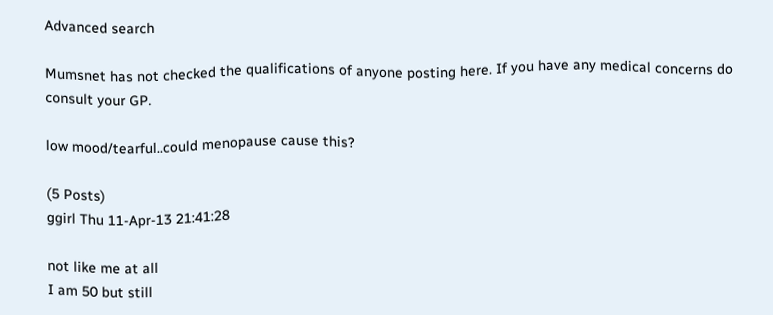Advanced search

Mumsnet has not checked the qualifications of anyone posting here. If you have any medical concerns do consult your GP.

low mood/tearful..could menopause cause this?

(5 Posts)
ggirl Thu 11-Apr-13 21:41:28

not like me at all
I am 50 but still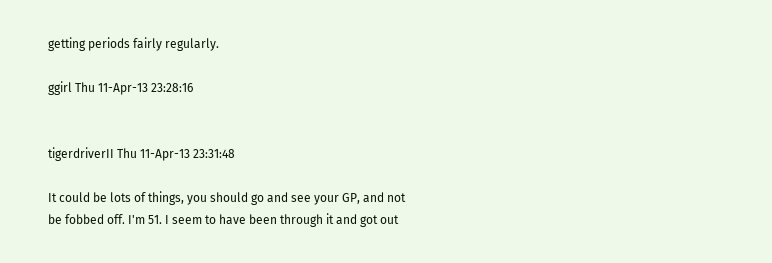getting periods fairly regularly.

ggirl Thu 11-Apr-13 23:28:16


tigerdriverII Thu 11-Apr-13 23:31:48

It could be lots of things, you should go and see your GP, and not be fobbed off. I'm 51. I seem to have been through it and got out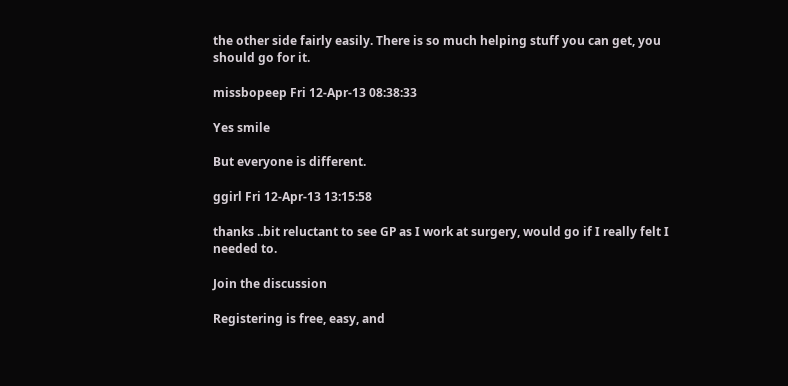the other side fairly easily. There is so much helping stuff you can get, you should go for it.

missbopeep Fri 12-Apr-13 08:38:33

Yes smile

But everyone is different.

ggirl Fri 12-Apr-13 13:15:58

thanks ..bit reluctant to see GP as I work at surgery, would go if I really felt I needed to.

Join the discussion

Registering is free, easy, and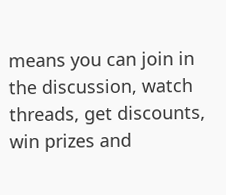means you can join in the discussion, watch threads, get discounts, win prizes and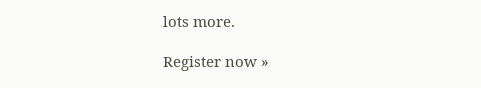lots more.

Register now »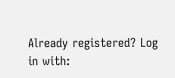Already registered? Log in with: